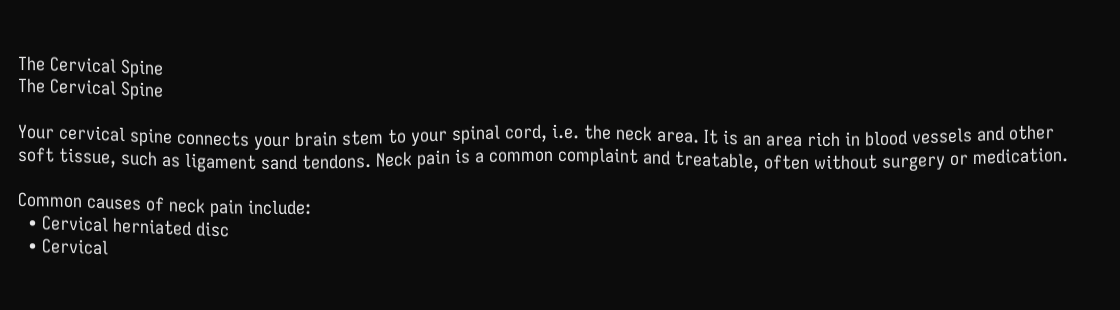The Cervical Spine
The Cervical Spine

Your cervical spine connects your brain stem to your spinal cord, i.e. the neck area. It is an area rich in blood vessels and other soft tissue, such as ligament sand tendons. Neck pain is a common complaint and treatable, often without surgery or medication.

Common causes of neck pain include:
  • Cervical herniated disc
  • Cervical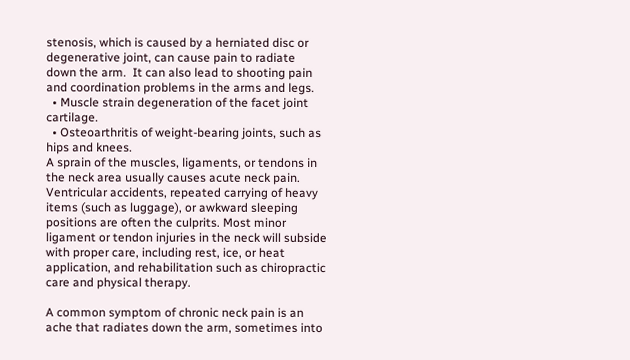stenosis, which is caused by a herniated disc or degenerative joint, can cause pain to radiate down the arm.  It can also lead to shooting pain and coordination problems in the arms and legs.
  • Muscle strain degeneration of the facet joint cartilage.
  • Osteoarthritis of weight-bearing joints, such as hips and knees.
A sprain of the muscles, ligaments, or tendons in the neck area usually causes acute neck pain. Ventricular accidents, repeated carrying of heavy items (such as luggage), or awkward sleeping positions are often the culprits. Most minor ligament or tendon injuries in the neck will subside with proper care, including rest, ice, or heat application, and rehabilitation such as chiropractic care and physical therapy.

A common symptom of chronic neck pain is an ache that radiates down the arm, sometimes into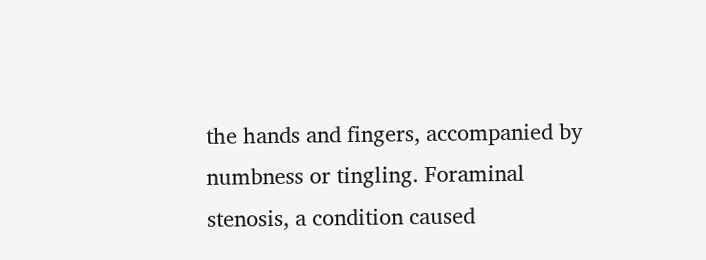the hands and fingers, accompanied by numbness or tingling. Foraminal stenosis, a condition caused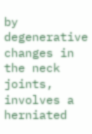by degenerative changes in the neck joints, involves a herniated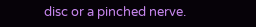disc or a pinched nerve.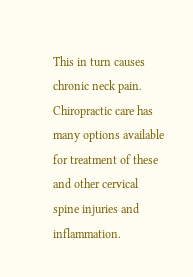This in turn causes chronic neck pain. Chiropractic care has many options available for treatment of these and other cervical spine injuries and inflammation.